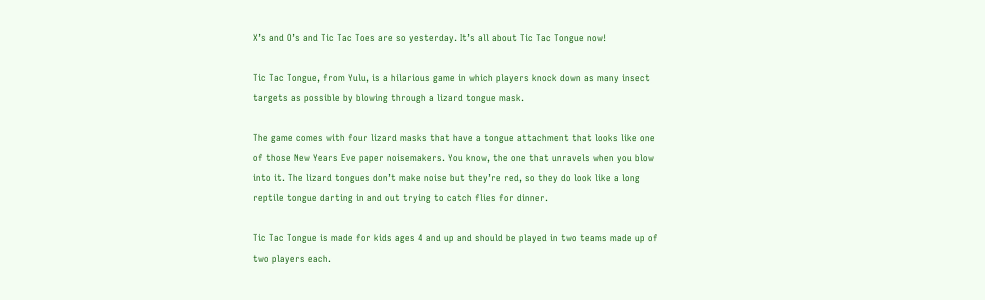X’s and O’s and Tic Tac Toes are so yesterday. It’s all about Tic Tac Tongue now!

Tic Tac Tongue, from Yulu, is a hilarious game in which players knock down as many insect targets as possible by blowing through a lizard tongue mask.

The game comes with four lizard masks that have a tongue attachment that looks like one of those New Years Eve paper noisemakers. You know, the one that unravels when you blow into it. The lizard tongues don’t make noise but they’re red, so they do look like a long reptile tongue darting in and out trying to catch flies for dinner.

Tic Tac Tongue is made for kids ages 4 and up and should be played in two teams made up of two players each.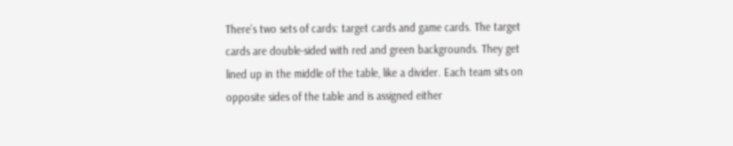There’s two sets of cards: target cards and game cards. The target cards are double-sided with red and green backgrounds. They get lined up in the middle of the table, like a divider. Each team sits on opposite sides of the table and is assigned either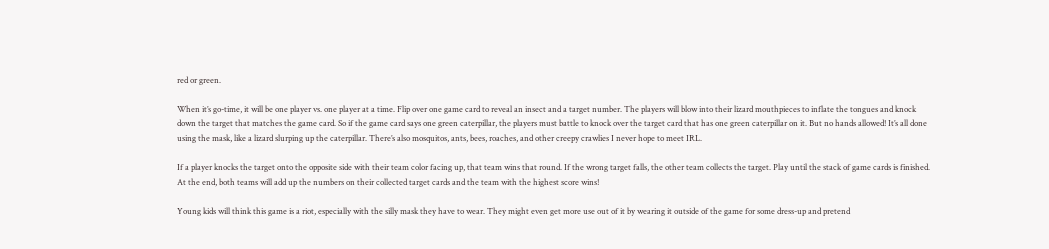red or green.

When it’s go-time, it will be one player vs. one player at a time. Flip over one game card to reveal an insect and a target number. The players will blow into their lizard mouthpieces to inflate the tongues and knock down the target that matches the game card. So if the game card says one green caterpillar, the players must battle to knock over the target card that has one green caterpillar on it. But no hands allowed! It’s all done using the mask, like a lizard slurping up the caterpillar. There’s also mosquitos, ants, bees, roaches, and other creepy crawlies I never hope to meet IRL.

If a player knocks the target onto the opposite side with their team color facing up, that team wins that round. If the wrong target falls, the other team collects the target. Play until the stack of game cards is finished. At the end, both teams will add up the numbers on their collected target cards and the team with the highest score wins!

Young kids will think this game is a riot, especially with the silly mask they have to wear. They might even get more use out of it by wearing it outside of the game for some dress-up and pretend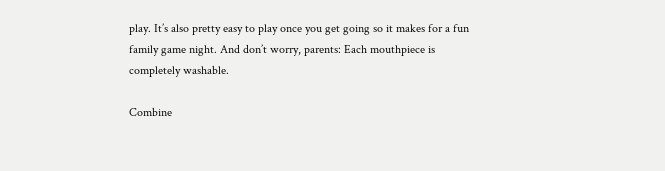play. It’s also pretty easy to play once you get going so it makes for a fun family game night. And don’t worry, parents: Each mouthpiece is completely washable.

Combine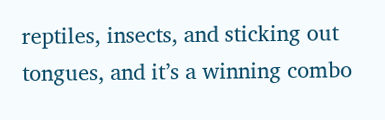reptiles, insects, and sticking out tongues, and it’s a winning combo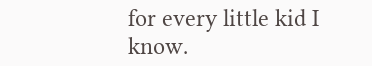for every little kid I know.